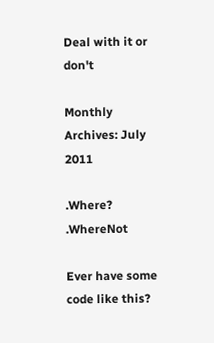Deal with it or don't

Monthly Archives: July 2011

.Where? .WhereNot

Ever have some code like this?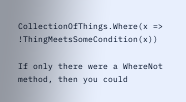CollectionOfThings.Where(x => !ThingMeetsSomeCondition(x))

If only there were a WhereNot method, then you could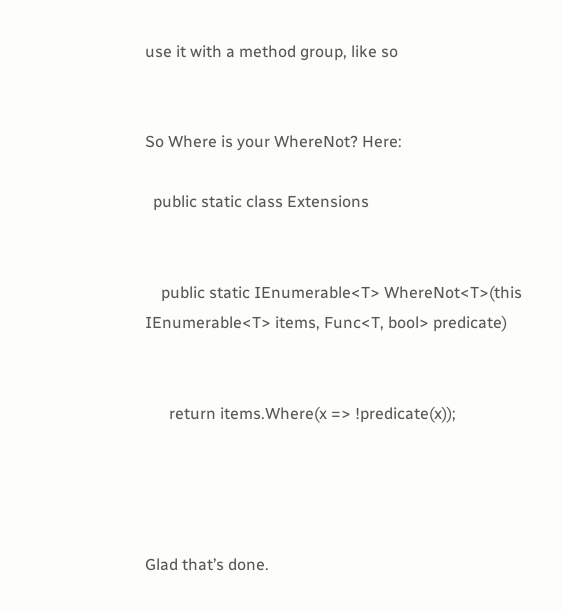use it with a method group, like so


So Where is your WhereNot? Here:

  public static class Extensions


    public static IEnumerable<T> WhereNot<T>(this IEnumerable<T> items, Func<T, bool> predicate)


      return items.Where(x => !predicate(x));




Glad that’s done.